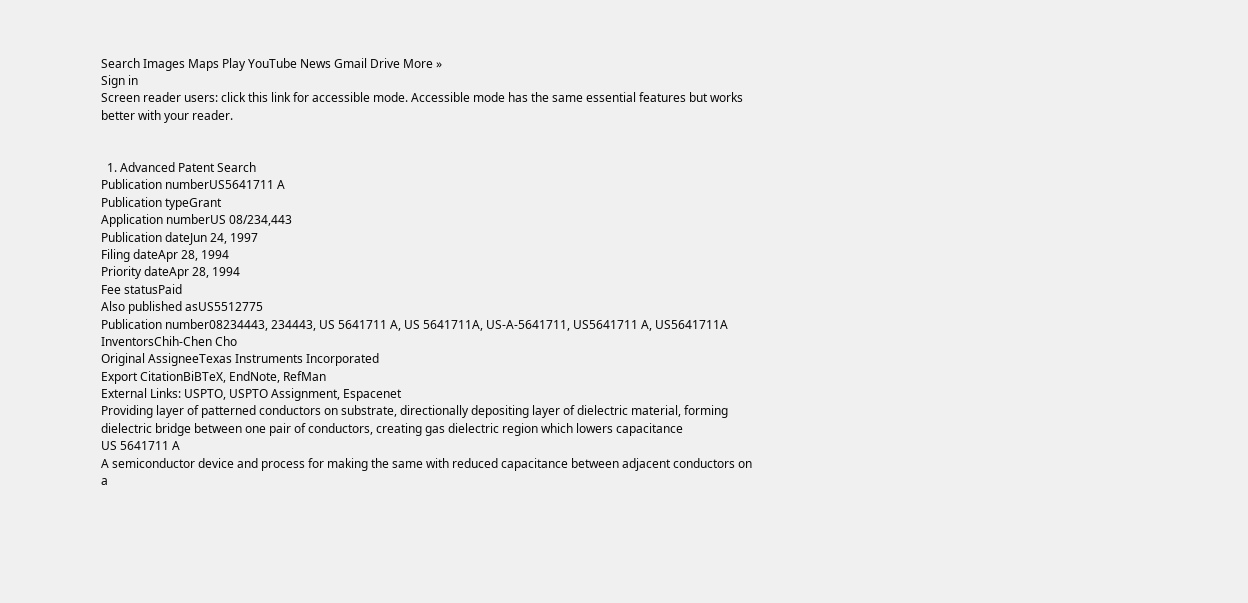Search Images Maps Play YouTube News Gmail Drive More »
Sign in
Screen reader users: click this link for accessible mode. Accessible mode has the same essential features but works better with your reader.


  1. Advanced Patent Search
Publication numberUS5641711 A
Publication typeGrant
Application numberUS 08/234,443
Publication dateJun 24, 1997
Filing dateApr 28, 1994
Priority dateApr 28, 1994
Fee statusPaid
Also published asUS5512775
Publication number08234443, 234443, US 5641711 A, US 5641711A, US-A-5641711, US5641711 A, US5641711A
InventorsChih-Chen Cho
Original AssigneeTexas Instruments Incorporated
Export CitationBiBTeX, EndNote, RefMan
External Links: USPTO, USPTO Assignment, Espacenet
Providing layer of patterned conductors on substrate, directionally depositing layer of dielectric material, forming dielectric bridge between one pair of conductors, creating gas dielectric region which lowers capacitance
US 5641711 A
A semiconductor device and process for making the same with reduced capacitance between adjacent conductors on a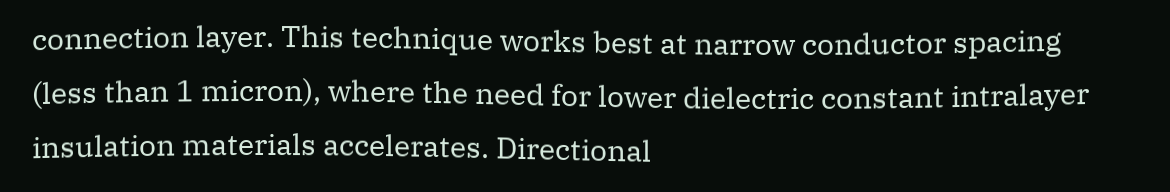connection layer. This technique works best at narrow conductor spacing (less than 1 micron), where the need for lower dielectric constant intralayer insulation materials accelerates. Directional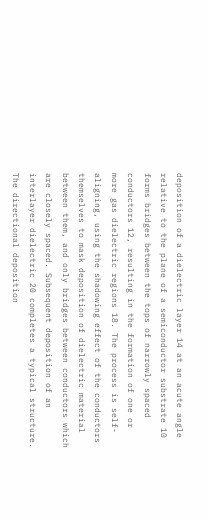deposition of a dielectric layer 14 at an acute angle relative to the plane of a semiconductor substrate 10 forms bridges between the tops of narrowly spaced conductors 12, resulting in the formation of one or more gas dielectric regions 18. The process is self-aligning, using the shadowing effect of the conductors themselves to mask deposition of dielectric material between them, and only bridges between conductors which are closely spaced. Subsequent deposition of an interlayer dielectric 20 completes a typical structure. The directional deposition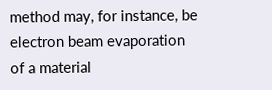method may, for instance, be electron beam evaporation of a material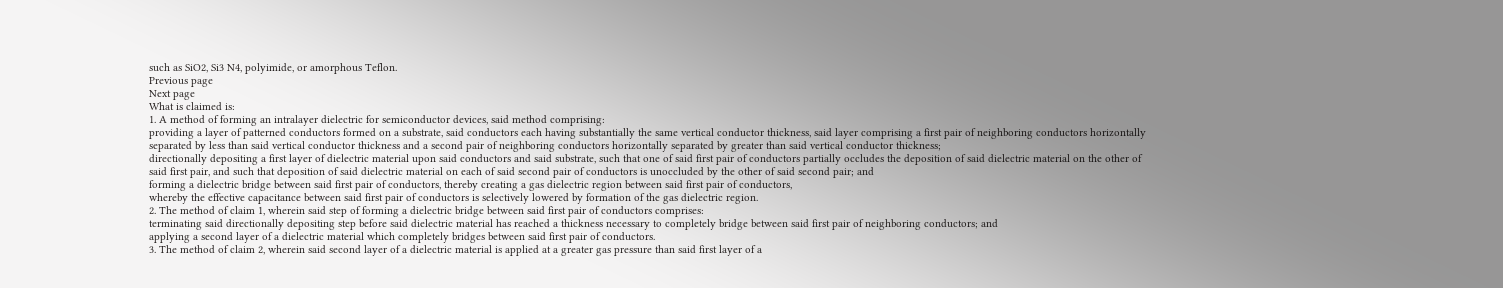such as SiO2, Si3 N4, polyimide, or amorphous Teflon.
Previous page
Next page
What is claimed is:
1. A method of forming an intralayer dielectric for semiconductor devices, said method comprising:
providing a layer of patterned conductors formed on a substrate, said conductors each having substantially the same vertical conductor thickness, said layer comprising a first pair of neighboring conductors horizontally separated by less than said vertical conductor thickness and a second pair of neighboring conductors horizontally separated by greater than said vertical conductor thickness;
directionally depositing a first layer of dielectric material upon said conductors and said substrate, such that one of said first pair of conductors partially occludes the deposition of said dielectric material on the other of said first pair, and such that deposition of said dielectric material on each of said second pair of conductors is unoccluded by the other of said second pair; and
forming a dielectric bridge between said first pair of conductors, thereby creating a gas dielectric region between said first pair of conductors,
whereby the effective capacitance between said first pair of conductors is selectively lowered by formation of the gas dielectric region.
2. The method of claim 1, wherein said step of forming a dielectric bridge between said first pair of conductors comprises:
terminating said directionally depositing step before said dielectric material has reached a thickness necessary to completely bridge between said first pair of neighboring conductors; and
applying a second layer of a dielectric material which completely bridges between said first pair of conductors.
3. The method of claim 2, wherein said second layer of a dielectric material is applied at a greater gas pressure than said first layer of a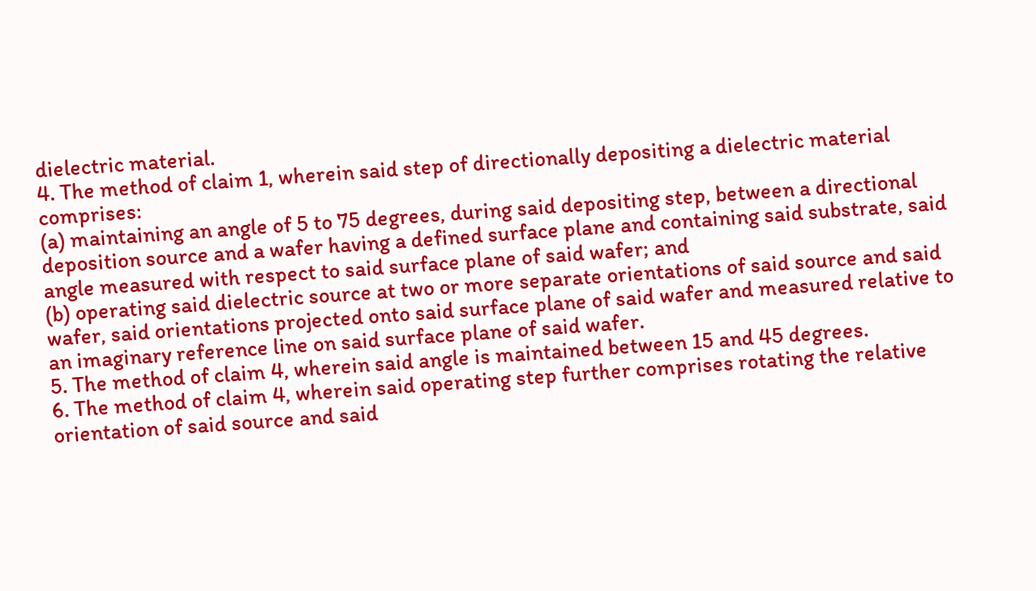dielectric material.
4. The method of claim 1, wherein said step of directionally depositing a dielectric material comprises:
(a) maintaining an angle of 5 to 75 degrees, during said depositing step, between a directional deposition source and a wafer having a defined surface plane and containing said substrate, said angle measured with respect to said surface plane of said wafer; and
(b) operating said dielectric source at two or more separate orientations of said source and said wafer, said orientations projected onto said surface plane of said wafer and measured relative to an imaginary reference line on said surface plane of said wafer.
5. The method of claim 4, wherein said angle is maintained between 15 and 45 degrees.
6. The method of claim 4, wherein said operating step further comprises rotating the relative orientation of said source and said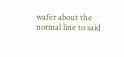wafer about the normal line to said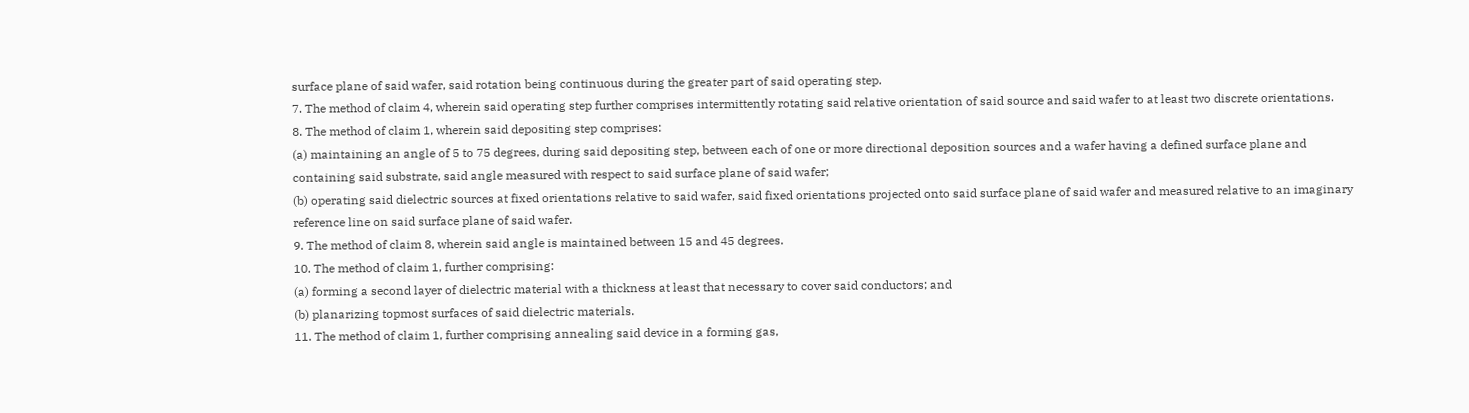surface plane of said wafer, said rotation being continuous during the greater part of said operating step.
7. The method of claim 4, wherein said operating step further comprises intermittently rotating said relative orientation of said source and said wafer to at least two discrete orientations.
8. The method of claim 1, wherein said depositing step comprises:
(a) maintaining an angle of 5 to 75 degrees, during said depositing step, between each of one or more directional deposition sources and a wafer having a defined surface plane and containing said substrate, said angle measured with respect to said surface plane of said wafer;
(b) operating said dielectric sources at fixed orientations relative to said wafer, said fixed orientations projected onto said surface plane of said wafer and measured relative to an imaginary reference line on said surface plane of said wafer.
9. The method of claim 8, wherein said angle is maintained between 15 and 45 degrees.
10. The method of claim 1, further comprising:
(a) forming a second layer of dielectric material with a thickness at least that necessary to cover said conductors; and
(b) planarizing topmost surfaces of said dielectric materials.
11. The method of claim 1, further comprising annealing said device in a forming gas,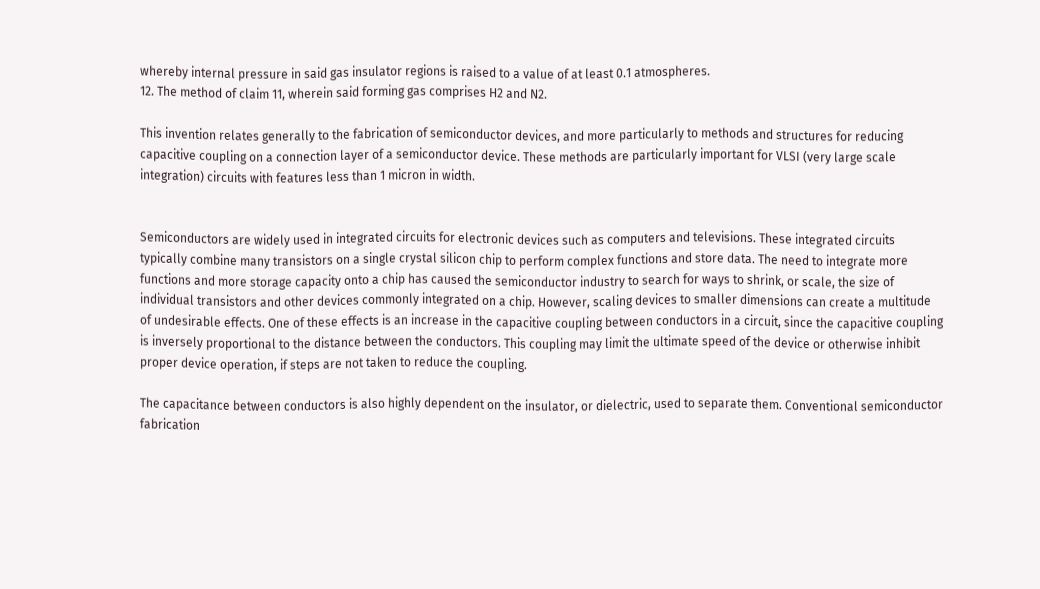whereby internal pressure in said gas insulator regions is raised to a value of at least 0.1 atmospheres.
12. The method of claim 11, wherein said forming gas comprises H2 and N2.

This invention relates generally to the fabrication of semiconductor devices, and more particularly to methods and structures for reducing capacitive coupling on a connection layer of a semiconductor device. These methods are particularly important for VLSI (very large scale integration) circuits with features less than 1 micron in width.


Semiconductors are widely used in integrated circuits for electronic devices such as computers and televisions. These integrated circuits typically combine many transistors on a single crystal silicon chip to perform complex functions and store data. The need to integrate more functions and more storage capacity onto a chip has caused the semiconductor industry to search for ways to shrink, or scale, the size of individual transistors and other devices commonly integrated on a chip. However, scaling devices to smaller dimensions can create a multitude of undesirable effects. One of these effects is an increase in the capacitive coupling between conductors in a circuit, since the capacitive coupling is inversely proportional to the distance between the conductors. This coupling may limit the ultimate speed of the device or otherwise inhibit proper device operation, if steps are not taken to reduce the coupling.

The capacitance between conductors is also highly dependent on the insulator, or dielectric, used to separate them. Conventional semiconductor fabrication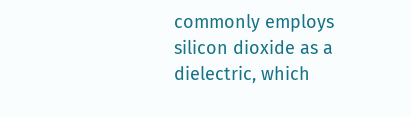commonly employs silicon dioxide as a dielectric, which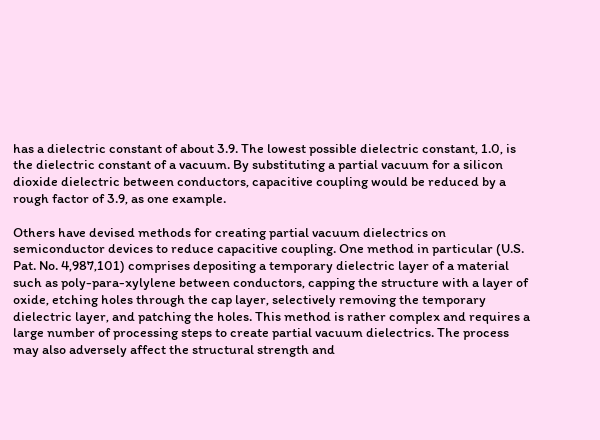has a dielectric constant of about 3.9. The lowest possible dielectric constant, 1.0, is the dielectric constant of a vacuum. By substituting a partial vacuum for a silicon dioxide dielectric between conductors, capacitive coupling would be reduced by a rough factor of 3.9, as one example.

Others have devised methods for creating partial vacuum dielectrics on semiconductor devices to reduce capacitive coupling. One method in particular (U.S. Pat. No. 4,987,101) comprises depositing a temporary dielectric layer of a material such as poly-para-xylylene between conductors, capping the structure with a layer of oxide, etching holes through the cap layer, selectively removing the temporary dielectric layer, and patching the holes. This method is rather complex and requires a large number of processing steps to create partial vacuum dielectrics. The process may also adversely affect the structural strength and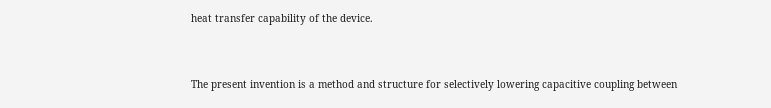heat transfer capability of the device.


The present invention is a method and structure for selectively lowering capacitive coupling between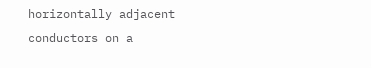horizontally adjacent conductors on a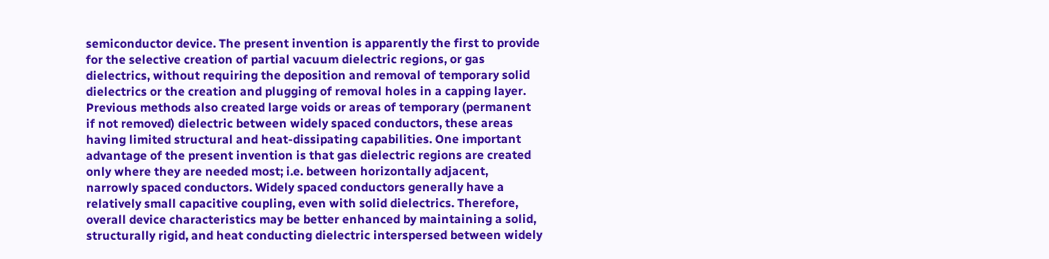semiconductor device. The present invention is apparently the first to provide for the selective creation of partial vacuum dielectric regions, or gas dielectrics, without requiring the deposition and removal of temporary solid dielectrics or the creation and plugging of removal holes in a capping layer. Previous methods also created large voids or areas of temporary (permanent if not removed) dielectric between widely spaced conductors, these areas having limited structural and heat-dissipating capabilities. One important advantage of the present invention is that gas dielectric regions are created only where they are needed most; i.e. between horizontally adjacent, narrowly spaced conductors. Widely spaced conductors generally have a relatively small capacitive coupling, even with solid dielectrics. Therefore, overall device characteristics may be better enhanced by maintaining a solid, structurally rigid, and heat conducting dielectric interspersed between widely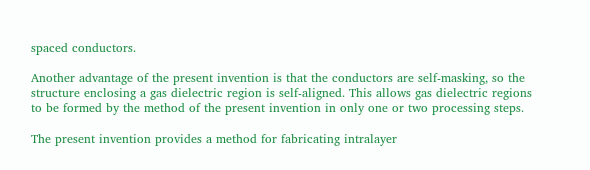spaced conductors.

Another advantage of the present invention is that the conductors are self-masking, so the structure enclosing a gas dielectric region is self-aligned. This allows gas dielectric regions to be formed by the method of the present invention in only one or two processing steps.

The present invention provides a method for fabricating intralayer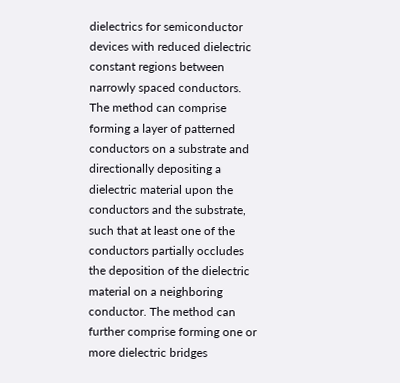dielectrics for semiconductor devices with reduced dielectric constant regions between narrowly spaced conductors. The method can comprise forming a layer of patterned conductors on a substrate and directionally depositing a dielectric material upon the conductors and the substrate, such that at least one of the conductors partially occludes the deposition of the dielectric material on a neighboring conductor. The method can further comprise forming one or more dielectric bridges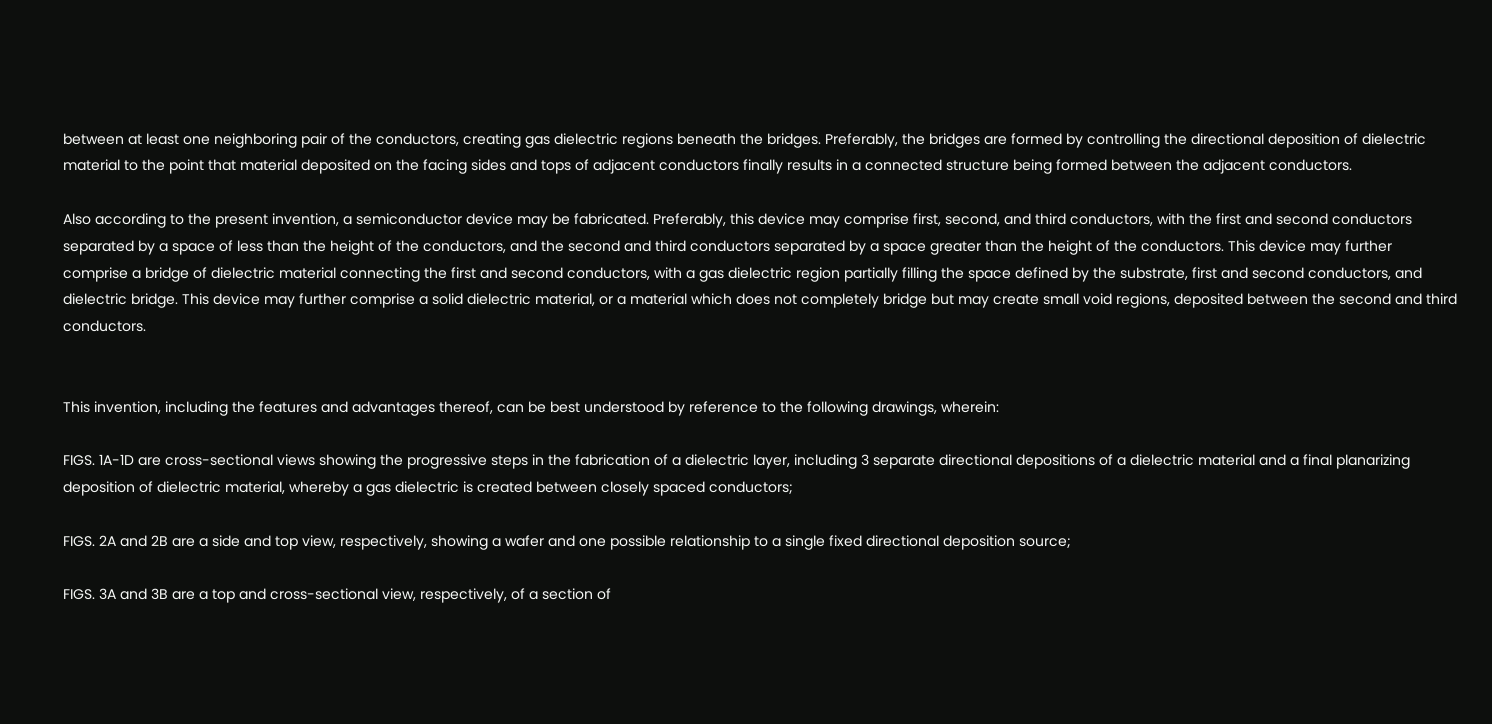between at least one neighboring pair of the conductors, creating gas dielectric regions beneath the bridges. Preferably, the bridges are formed by controlling the directional deposition of dielectric material to the point that material deposited on the facing sides and tops of adjacent conductors finally results in a connected structure being formed between the adjacent conductors.

Also according to the present invention, a semiconductor device may be fabricated. Preferably, this device may comprise first, second, and third conductors, with the first and second conductors separated by a space of less than the height of the conductors, and the second and third conductors separated by a space greater than the height of the conductors. This device may further comprise a bridge of dielectric material connecting the first and second conductors, with a gas dielectric region partially filling the space defined by the substrate, first and second conductors, and dielectric bridge. This device may further comprise a solid dielectric material, or a material which does not completely bridge but may create small void regions, deposited between the second and third conductors.


This invention, including the features and advantages thereof, can be best understood by reference to the following drawings, wherein:

FIGS. 1A-1D are cross-sectional views showing the progressive steps in the fabrication of a dielectric layer, including 3 separate directional depositions of a dielectric material and a final planarizing deposition of dielectric material, whereby a gas dielectric is created between closely spaced conductors;

FIGS. 2A and 2B are a side and top view, respectively, showing a wafer and one possible relationship to a single fixed directional deposition source;

FIGS. 3A and 3B are a top and cross-sectional view, respectively, of a section of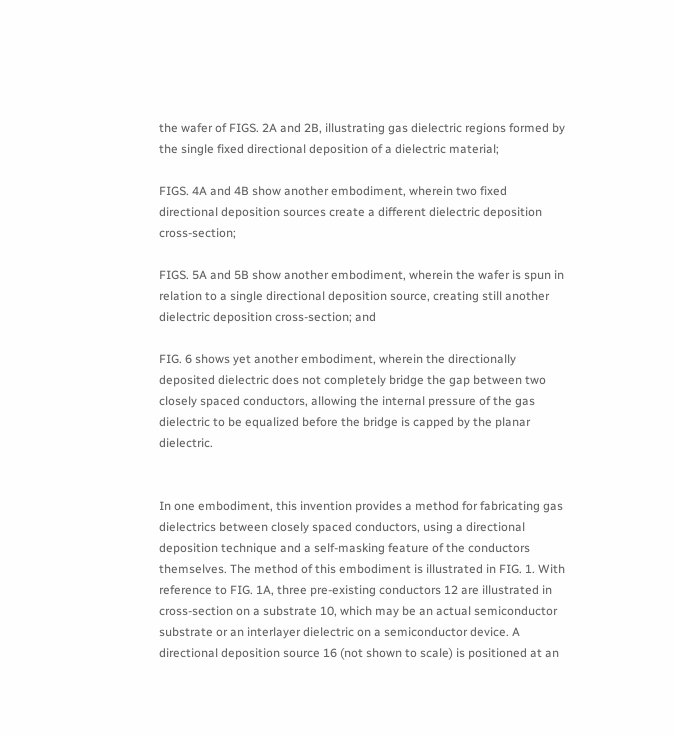the wafer of FIGS. 2A and 2B, illustrating gas dielectric regions formed by the single fixed directional deposition of a dielectric material;

FIGS. 4A and 4B show another embodiment, wherein two fixed directional deposition sources create a different dielectric deposition cross-section;

FIGS. 5A and 5B show another embodiment, wherein the wafer is spun in relation to a single directional deposition source, creating still another dielectric deposition cross-section; and

FIG. 6 shows yet another embodiment, wherein the directionally deposited dielectric does not completely bridge the gap between two closely spaced conductors, allowing the internal pressure of the gas dielectric to be equalized before the bridge is capped by the planar dielectric.


In one embodiment, this invention provides a method for fabricating gas dielectrics between closely spaced conductors, using a directional deposition technique and a self-masking feature of the conductors themselves. The method of this embodiment is illustrated in FIG. 1. With reference to FIG. 1A, three pre-existing conductors 12 are illustrated in cross-section on a substrate 10, which may be an actual semiconductor substrate or an interlayer dielectric on a semiconductor device. A directional deposition source 16 (not shown to scale) is positioned at an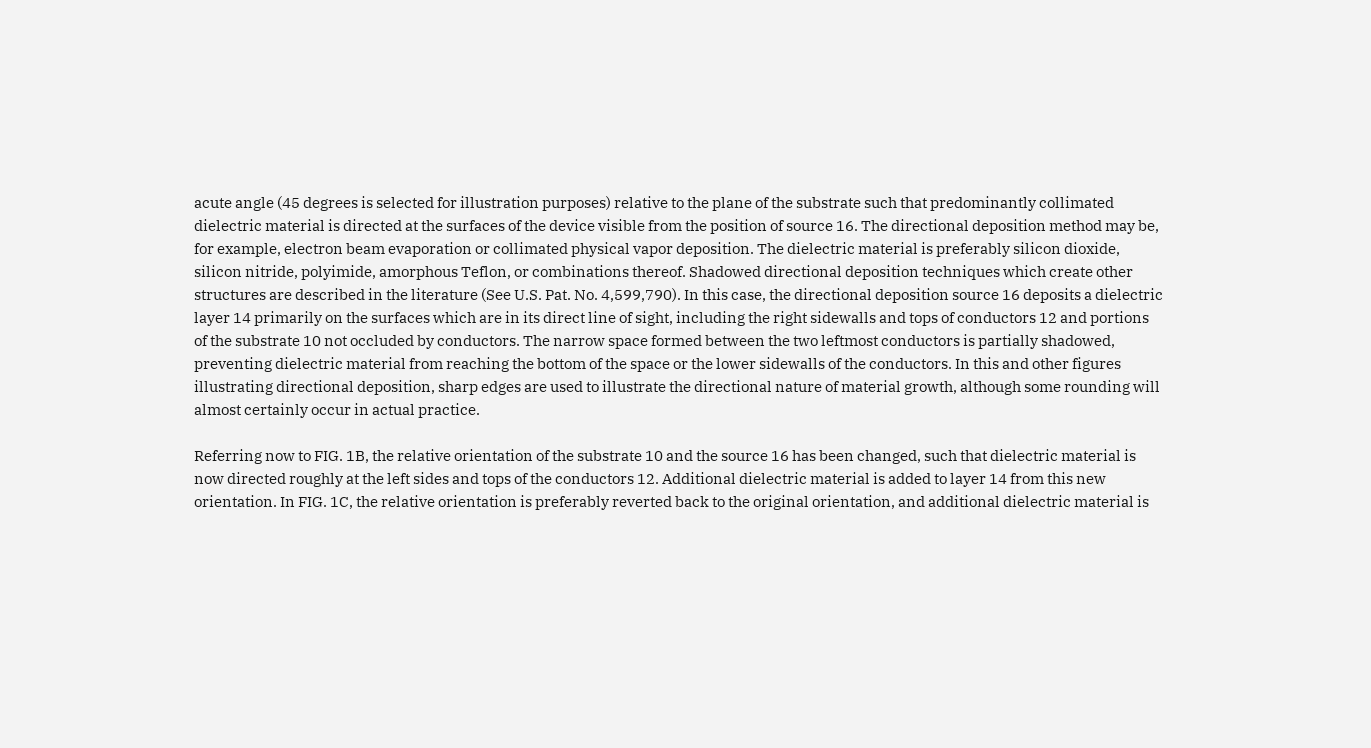acute angle (45 degrees is selected for illustration purposes) relative to the plane of the substrate such that predominantly collimated dielectric material is directed at the surfaces of the device visible from the position of source 16. The directional deposition method may be, for example, electron beam evaporation or collimated physical vapor deposition. The dielectric material is preferably silicon dioxide, silicon nitride, polyimide, amorphous Teflon, or combinations thereof. Shadowed directional deposition techniques which create other structures are described in the literature (See U.S. Pat. No. 4,599,790). In this case, the directional deposition source 16 deposits a dielectric layer 14 primarily on the surfaces which are in its direct line of sight, including the right sidewalls and tops of conductors 12 and portions of the substrate 10 not occluded by conductors. The narrow space formed between the two leftmost conductors is partially shadowed, preventing dielectric material from reaching the bottom of the space or the lower sidewalls of the conductors. In this and other figures illustrating directional deposition, sharp edges are used to illustrate the directional nature of material growth, although some rounding will almost certainly occur in actual practice.

Referring now to FIG. 1B, the relative orientation of the substrate 10 and the source 16 has been changed, such that dielectric material is now directed roughly at the left sides and tops of the conductors 12. Additional dielectric material is added to layer 14 from this new orientation. In FIG. 1C, the relative orientation is preferably reverted back to the original orientation, and additional dielectric material is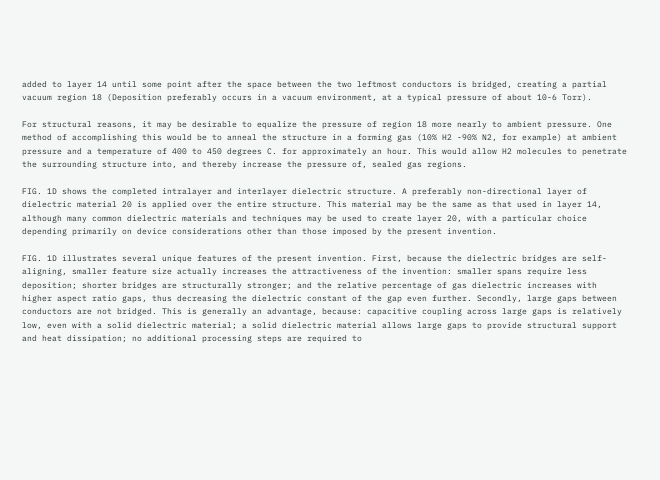added to layer 14 until some point after the space between the two leftmost conductors is bridged, creating a partial vacuum region 18 (Deposition preferably occurs in a vacuum environment, at a typical pressure of about 10-6 Torr).

For structural reasons, it may be desirable to equalize the pressure of region 18 more nearly to ambient pressure. One method of accomplishing this would be to anneal the structure in a forming gas (10% H2 -90% N2, for example) at ambient pressure and a temperature of 400 to 450 degrees C. for approximately an hour. This would allow H2 molecules to penetrate the surrounding structure into, and thereby increase the pressure of, sealed gas regions.

FIG. 1D shows the completed intralayer and interlayer dielectric structure. A preferably non-directional layer of dielectric material 20 is applied over the entire structure. This material may be the same as that used in layer 14, although many common dielectric materials and techniques may be used to create layer 20, with a particular choice depending primarily on device considerations other than those imposed by the present invention.

FIG. 1D illustrates several unique features of the present invention. First, because the dielectric bridges are self-aligning, smaller feature size actually increases the attractiveness of the invention: smaller spans require less deposition; shorter bridges are structurally stronger; and the relative percentage of gas dielectric increases with higher aspect ratio gaps, thus decreasing the dielectric constant of the gap even further. Secondly, large gaps between conductors are not bridged. This is generally an advantage, because: capacitive coupling across large gaps is relatively low, even with a solid dielectric material; a solid dielectric material allows large gaps to provide structural support and heat dissipation; no additional processing steps are required to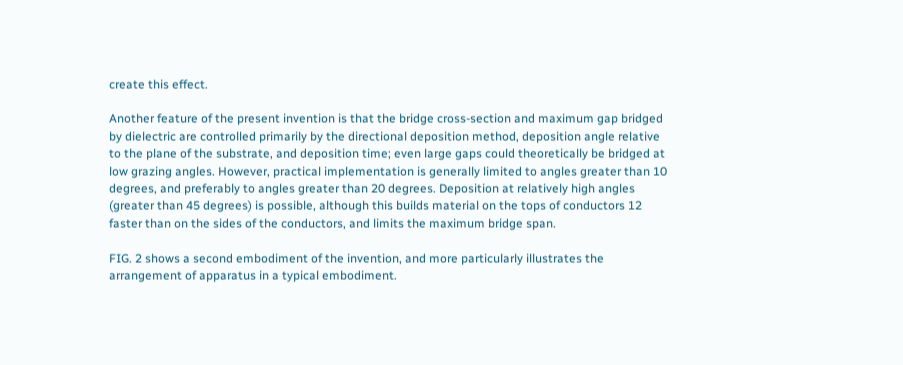create this effect.

Another feature of the present invention is that the bridge cross-section and maximum gap bridged by dielectric are controlled primarily by the directional deposition method, deposition angle relative to the plane of the substrate, and deposition time; even large gaps could theoretically be bridged at low grazing angles. However, practical implementation is generally limited to angles greater than 10 degrees, and preferably to angles greater than 20 degrees. Deposition at relatively high angles (greater than 45 degrees) is possible, although this builds material on the tops of conductors 12 faster than on the sides of the conductors, and limits the maximum bridge span.

FIG. 2 shows a second embodiment of the invention, and more particularly illustrates the arrangement of apparatus in a typical embodiment.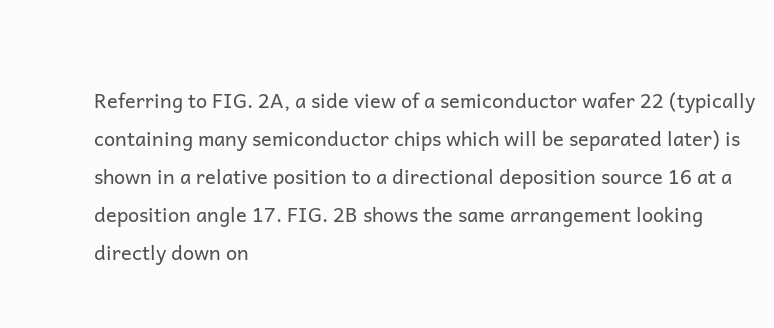Referring to FIG. 2A, a side view of a semiconductor wafer 22 (typically containing many semiconductor chips which will be separated later) is shown in a relative position to a directional deposition source 16 at a deposition angle 17. FIG. 2B shows the same arrangement looking directly down on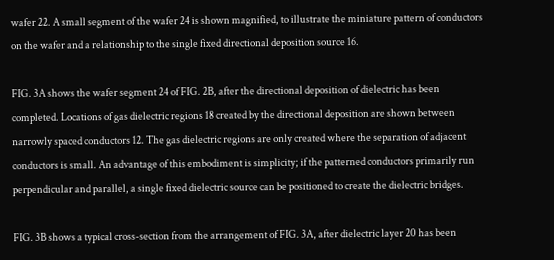wafer 22. A small segment of the wafer 24 is shown magnified, to illustrate the miniature pattern of conductors on the wafer and a relationship to the single fixed directional deposition source 16.

FIG. 3A shows the wafer segment 24 of FIG. 2B, after the directional deposition of dielectric has been completed. Locations of gas dielectric regions 18 created by the directional deposition are shown between narrowly spaced conductors 12. The gas dielectric regions are only created where the separation of adjacent conductors is small. An advantage of this embodiment is simplicity; if the patterned conductors primarily run perpendicular and parallel, a single fixed dielectric source can be positioned to create the dielectric bridges.

FIG. 3B shows a typical cross-section from the arrangement of FIG. 3A, after dielectric layer 20 has been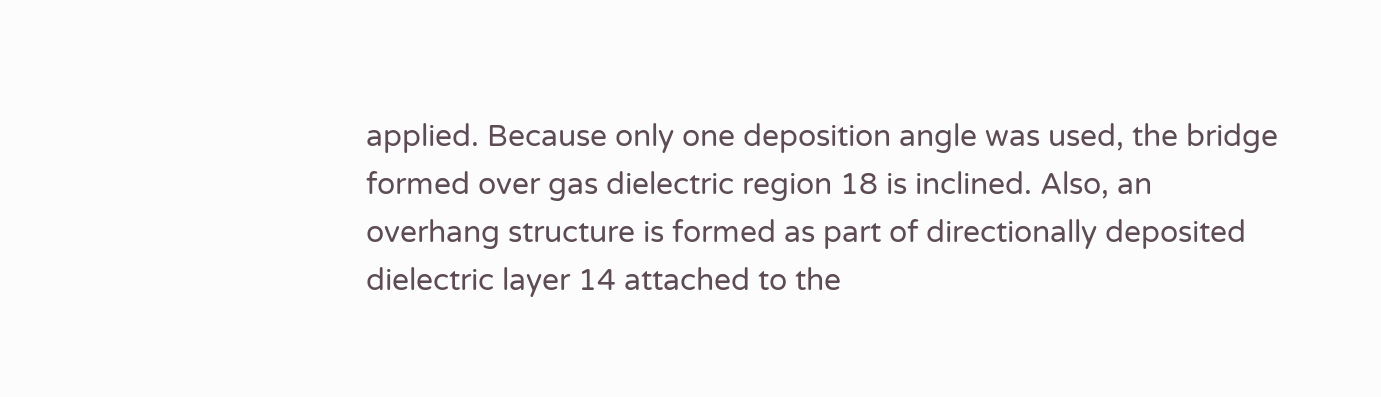applied. Because only one deposition angle was used, the bridge formed over gas dielectric region 18 is inclined. Also, an overhang structure is formed as part of directionally deposited dielectric layer 14 attached to the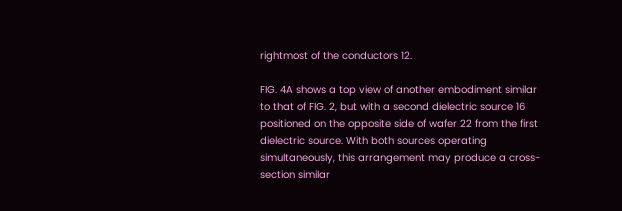rightmost of the conductors 12.

FIG. 4A shows a top view of another embodiment similar to that of FIG. 2, but with a second dielectric source 16 positioned on the opposite side of wafer 22 from the first dielectric source. With both sources operating simultaneously, this arrangement may produce a cross-section similar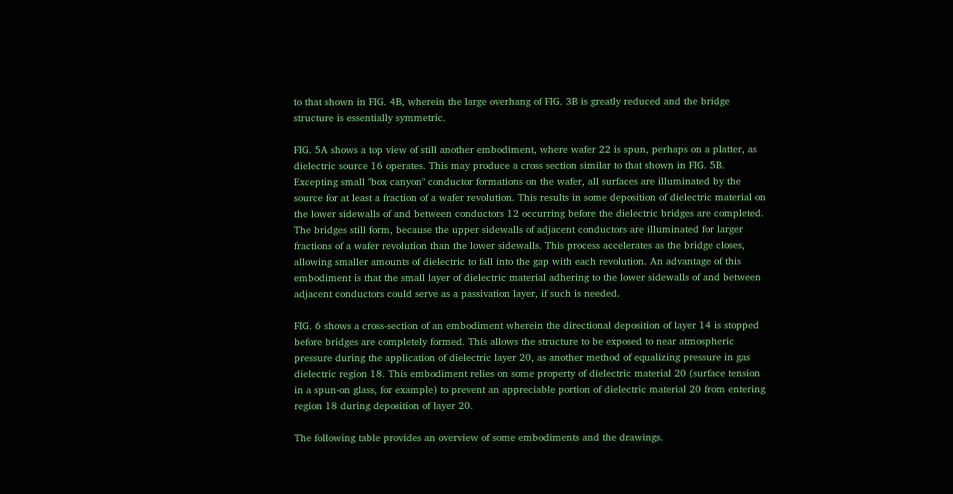to that shown in FIG. 4B, wherein the large overhang of FIG. 3B is greatly reduced and the bridge structure is essentially symmetric.

FIG. 5A shows a top view of still another embodiment, where wafer 22 is spun, perhaps on a platter, as dielectric source 16 operates. This may produce a cross section similar to that shown in FIG. 5B. Excepting small "box canyon" conductor formations on the wafer, all surfaces are illuminated by the source for at least a fraction of a wafer revolution. This results in some deposition of dielectric material on the lower sidewalls of and between conductors 12 occurring before the dielectric bridges are completed. The bridges still form, because the upper sidewalls of adjacent conductors are illuminated for larger fractions of a wafer revolution than the lower sidewalls. This process accelerates as the bridge closes, allowing smaller amounts of dielectric to fall into the gap with each revolution. An advantage of this embodiment is that the small layer of dielectric material adhering to the lower sidewalls of and between adjacent conductors could serve as a passivation layer, if such is needed.

FIG. 6 shows a cross-section of an embodiment wherein the directional deposition of layer 14 is stopped before bridges are completely formed. This allows the structure to be exposed to near atmospheric pressure during the application of dielectric layer 20, as another method of equalizing pressure in gas dielectric region 18. This embodiment relies on some property of dielectric material 20 (surface tension in a spun-on glass, for example) to prevent an appreciable portion of dielectric material 20 from entering region 18 during deposition of layer 20.

The following table provides an overview of some embodiments and the drawings.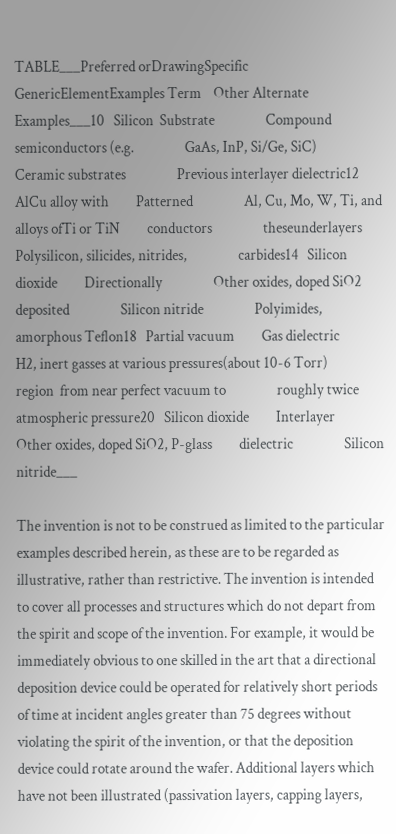TABLE___Preferred orDrawingSpecific GenericElementExamples Term    Other Alternate Examples___10   Silicon  Substrate                 Compound semiconductors (e.g.                 GaAs, InP, Si/Ge, SiC)                 Ceramic substrates                 Previous interlayer dielectric12   AlCu alloy with         Patterned                 Al, Cu, Mo, W, Ti, and alloys ofTi or TiN         conductors                 theseunderlayers      Polysilicon, silicides, nitrides,                 carbides14   Silicon dioxide         Directionally                 Other oxides, doped SiO2         deposited                 Silicon nitride                 Polyimides, amorphous Teflon18   Partial vacuum         Gas dielectric                 H2, inert gasses at various pressures(about 10-6 Torr)         region  from near perfect vacuum to                 roughly twice atmospheric pressure20   Silicon dioxide         Interlayer                 Other oxides, doped SiO2, P-glass         dielectric                 Silicon nitride___

The invention is not to be construed as limited to the particular examples described herein, as these are to be regarded as illustrative, rather than restrictive. The invention is intended to cover all processes and structures which do not depart from the spirit and scope of the invention. For example, it would be immediately obvious to one skilled in the art that a directional deposition device could be operated for relatively short periods of time at incident angles greater than 75 degrees without violating the spirit of the invention, or that the deposition device could rotate around the wafer. Additional layers which have not been illustrated (passivation layers, capping layers,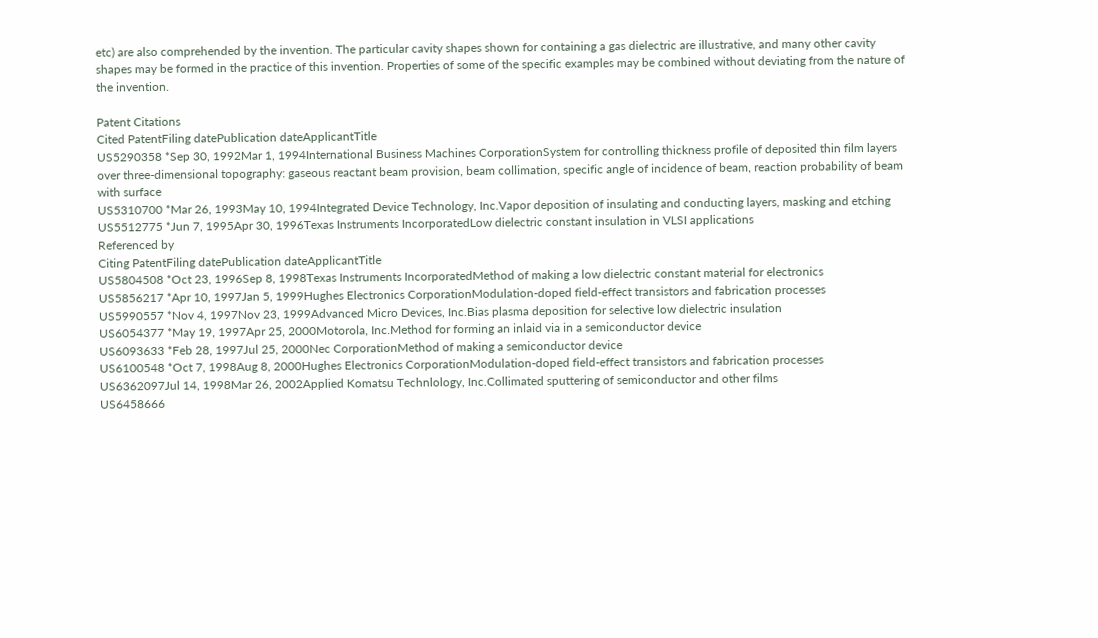etc) are also comprehended by the invention. The particular cavity shapes shown for containing a gas dielectric are illustrative, and many other cavity shapes may be formed in the practice of this invention. Properties of some of the specific examples may be combined without deviating from the nature of the invention.

Patent Citations
Cited PatentFiling datePublication dateApplicantTitle
US5290358 *Sep 30, 1992Mar 1, 1994International Business Machines CorporationSystem for controlling thickness profile of deposited thin film layers over three-dimensional topography: gaseous reactant beam provision, beam collimation, specific angle of incidence of beam, reaction probability of beam with surface
US5310700 *Mar 26, 1993May 10, 1994Integrated Device Technology, Inc.Vapor deposition of insulating and conducting layers, masking and etching
US5512775 *Jun 7, 1995Apr 30, 1996Texas Instruments IncorporatedLow dielectric constant insulation in VLSI applications
Referenced by
Citing PatentFiling datePublication dateApplicantTitle
US5804508 *Oct 23, 1996Sep 8, 1998Texas Instruments IncorporatedMethod of making a low dielectric constant material for electronics
US5856217 *Apr 10, 1997Jan 5, 1999Hughes Electronics CorporationModulation-doped field-effect transistors and fabrication processes
US5990557 *Nov 4, 1997Nov 23, 1999Advanced Micro Devices, Inc.Bias plasma deposition for selective low dielectric insulation
US6054377 *May 19, 1997Apr 25, 2000Motorola, Inc.Method for forming an inlaid via in a semiconductor device
US6093633 *Feb 28, 1997Jul 25, 2000Nec CorporationMethod of making a semiconductor device
US6100548 *Oct 7, 1998Aug 8, 2000Hughes Electronics CorporationModulation-doped field-effect transistors and fabrication processes
US6362097Jul 14, 1998Mar 26, 2002Applied Komatsu Technlology, Inc.Collimated sputtering of semiconductor and other films
US6458666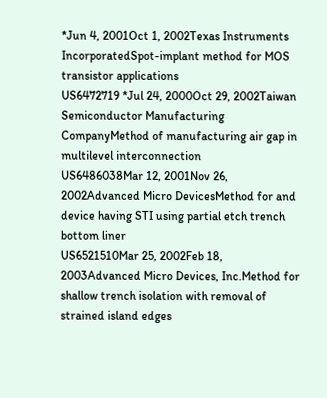*Jun 4, 2001Oct 1, 2002Texas Instruments IncorporatedSpot-implant method for MOS transistor applications
US6472719 *Jul 24, 2000Oct 29, 2002Taiwan Semiconductor Manufacturing CompanyMethod of manufacturing air gap in multilevel interconnection
US6486038Mar 12, 2001Nov 26, 2002Advanced Micro DevicesMethod for and device having STI using partial etch trench bottom liner
US6521510Mar 25, 2002Feb 18, 2003Advanced Micro Devices, Inc.Method for shallow trench isolation with removal of strained island edges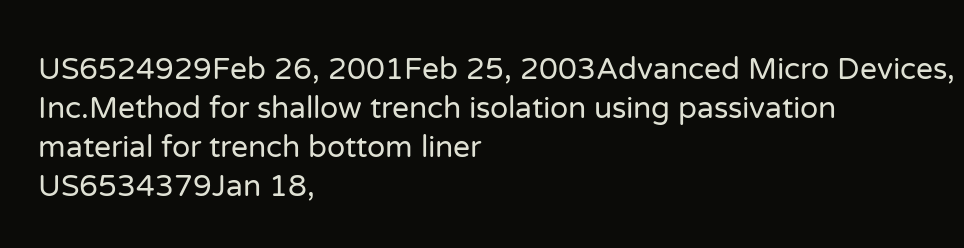US6524929Feb 26, 2001Feb 25, 2003Advanced Micro Devices, Inc.Method for shallow trench isolation using passivation material for trench bottom liner
US6534379Jan 18,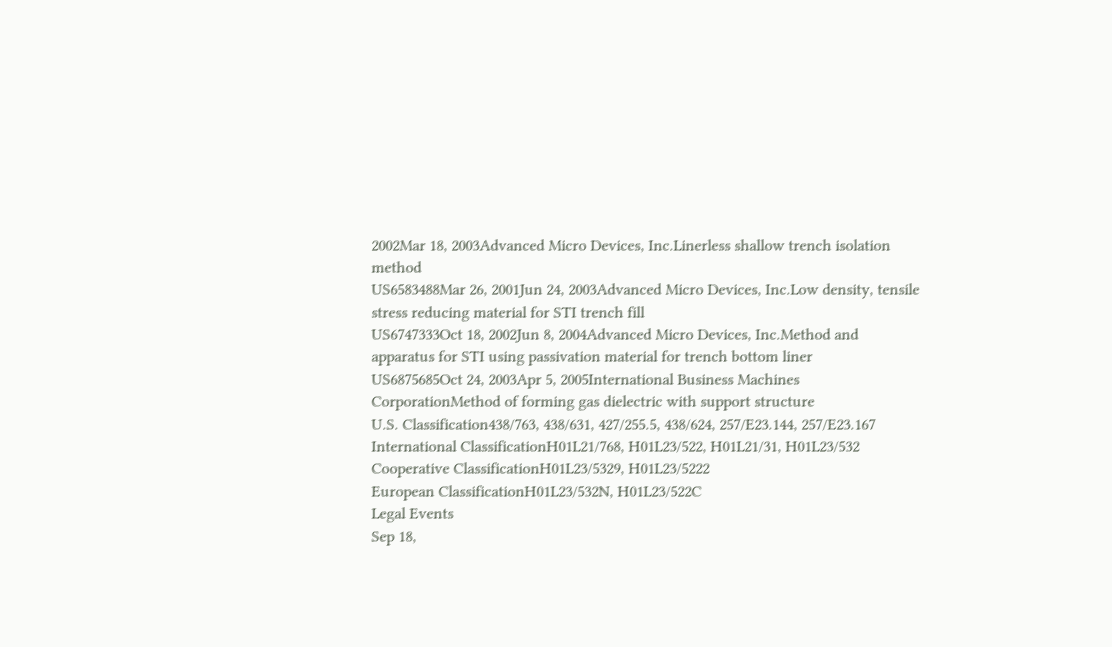2002Mar 18, 2003Advanced Micro Devices, Inc.Linerless shallow trench isolation method
US6583488Mar 26, 2001Jun 24, 2003Advanced Micro Devices, Inc.Low density, tensile stress reducing material for STI trench fill
US6747333Oct 18, 2002Jun 8, 2004Advanced Micro Devices, Inc.Method and apparatus for STI using passivation material for trench bottom liner
US6875685Oct 24, 2003Apr 5, 2005International Business Machines CorporationMethod of forming gas dielectric with support structure
U.S. Classification438/763, 438/631, 427/255.5, 438/624, 257/E23.144, 257/E23.167
International ClassificationH01L21/768, H01L23/522, H01L21/31, H01L23/532
Cooperative ClassificationH01L23/5329, H01L23/5222
European ClassificationH01L23/532N, H01L23/522C
Legal Events
Sep 18,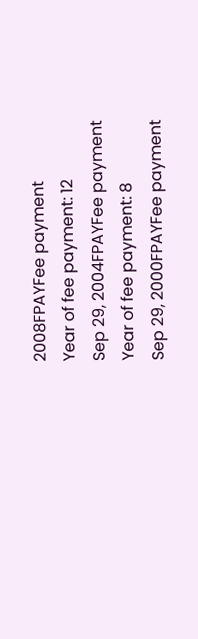2008FPAYFee payment
Year of fee payment: 12
Sep 29, 2004FPAYFee payment
Year of fee payment: 8
Sep 29, 2000FPAYFee payment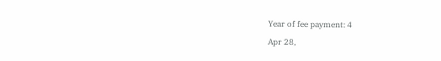Year of fee payment: 4
Apr 28,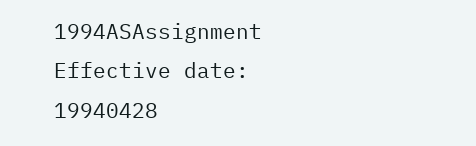1994ASAssignment
Effective date: 19940428